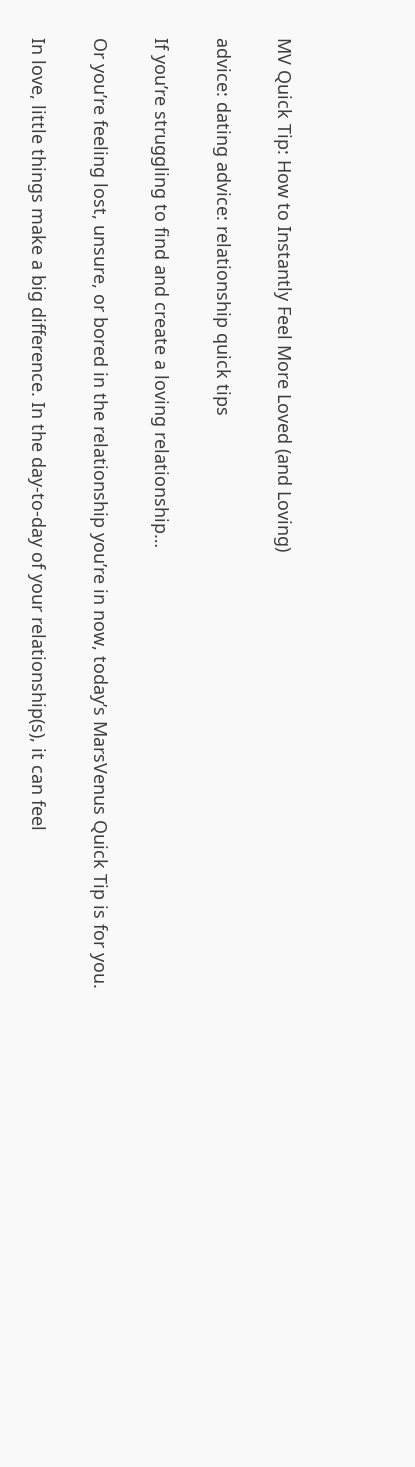MV Quick Tip: How to Instantly Feel More Loved (and Loving)

advice: dating advice: relationship quick tips

If you’re struggling to find and create a loving relationship…

Or you’re feeling lost, unsure, or bored in the relationship you’re in now, today’s MarsVenus Quick Tip is for you.

In love, little things make a big difference. In the day-to-day of your relationship(s), it can feel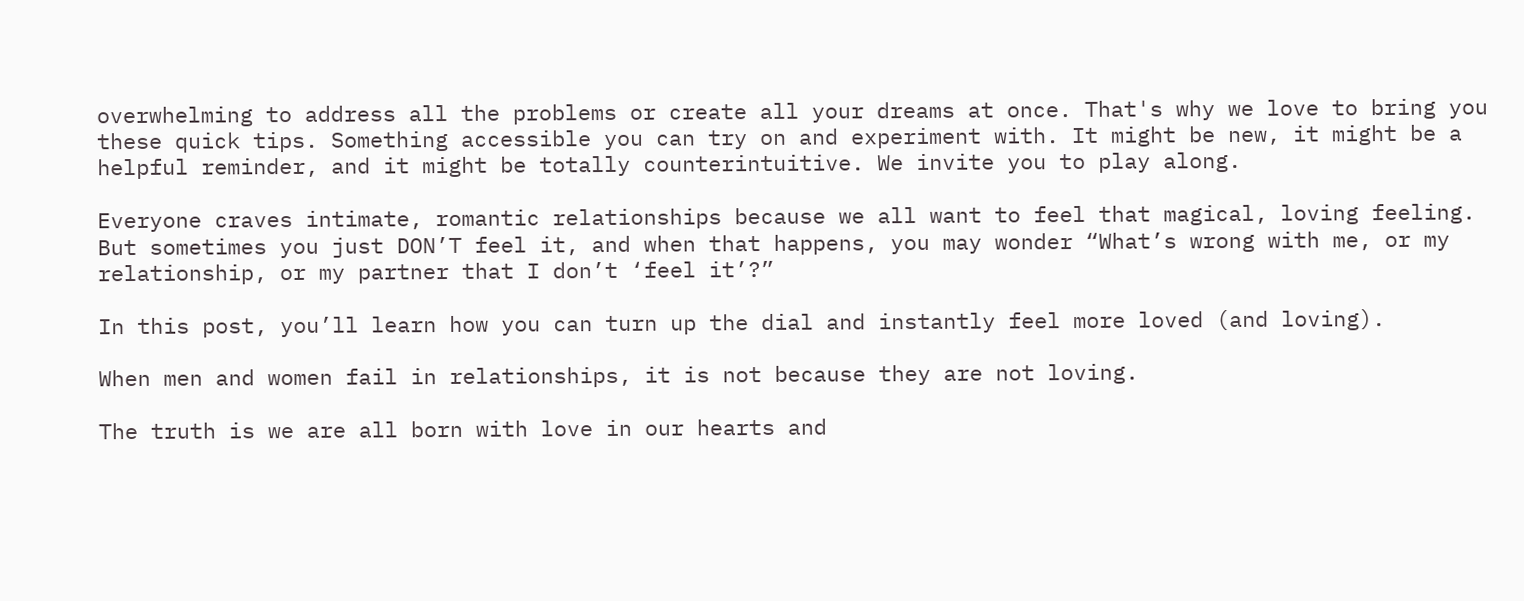overwhelming to address all the problems or create all your dreams at once. That's why we love to bring you these quick tips. Something accessible you can try on and experiment with. It might be new, it might be a helpful reminder, and it might be totally counterintuitive. We invite you to play along.

Everyone craves intimate, romantic relationships because we all want to feel that magical, loving feeling. But sometimes you just DON’T feel it, and when that happens, you may wonder “What’s wrong with me, or my relationship, or my partner that I don’t ‘feel it’?”

In this post, you’ll learn how you can turn up the dial and instantly feel more loved (and loving).

When men and women fail in relationships, it is not because they are not loving.

The truth is we are all born with love in our hearts and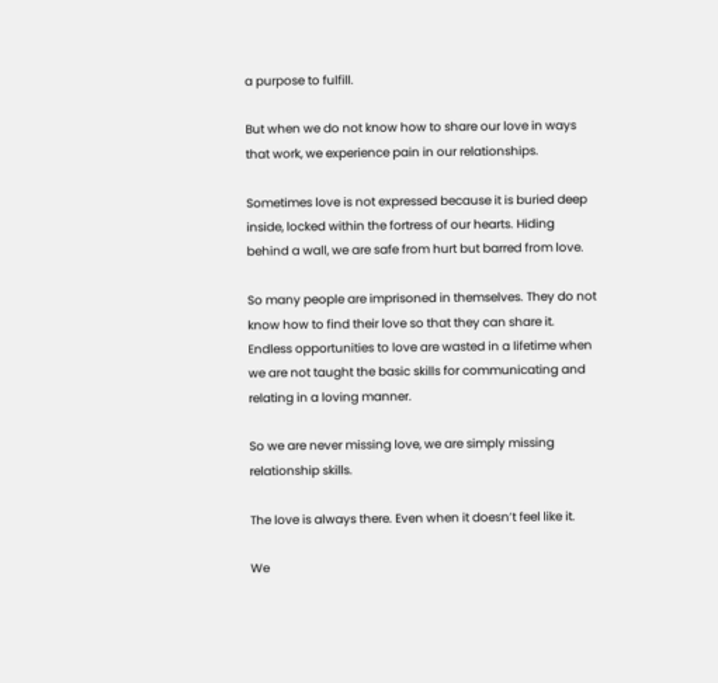a purpose to fulfill.

But when we do not know how to share our love in ways that work, we experience pain in our relationships.

Sometimes love is not expressed because it is buried deep inside, locked within the fortress of our hearts. Hiding behind a wall, we are safe from hurt but barred from love.

So many people are imprisoned in themselves. They do not know how to find their love so that they can share it. Endless opportunities to love are wasted in a lifetime when we are not taught the basic skills for communicating and relating in a loving manner.

So we are never missing love, we are simply missing relationship skills.

The love is always there. Even when it doesn’t feel like it.

We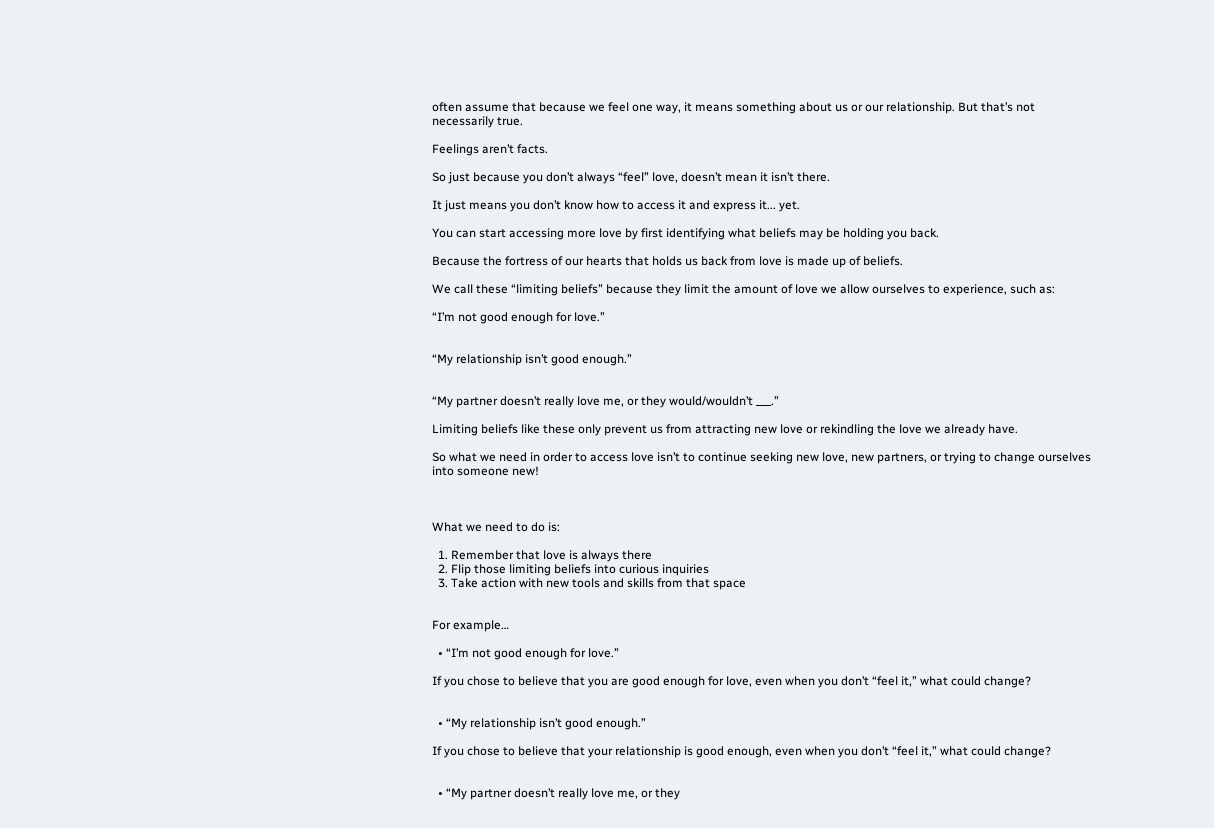often assume that because we feel one way, it means something about us or our relationship. But that’s not necessarily true.

Feelings aren’t facts.

So just because you don’t always “feel” love, doesn’t mean it isn’t there.

It just means you don’t know how to access it and express it... yet.

You can start accessing more love by first identifying what beliefs may be holding you back.

Because the fortress of our hearts that holds us back from love is made up of beliefs.

We call these “limiting beliefs” because they limit the amount of love we allow ourselves to experience, such as:

“I’m not good enough for love.”


“My relationship isn’t good enough.”


“My partner doesn’t really love me, or they would/wouldn’t ___.”

Limiting beliefs like these only prevent us from attracting new love or rekindling the love we already have.

So what we need in order to access love isn’t to continue seeking new love, new partners, or trying to change ourselves into someone new!



What we need to do is:

  1. Remember that love is always there
  2. Flip those limiting beliefs into curious inquiries
  3. Take action with new tools and skills from that space


For example…

  • “I’m not good enough for love.”

If you chose to believe that you are good enough for love, even when you don’t “feel it,” what could change?


  • “My relationship isn’t good enough.”

If you chose to believe that your relationship is good enough, even when you don’t “feel it,” what could change?


  • “My partner doesn’t really love me, or they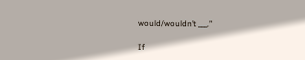would/wouldn’t ___.”

If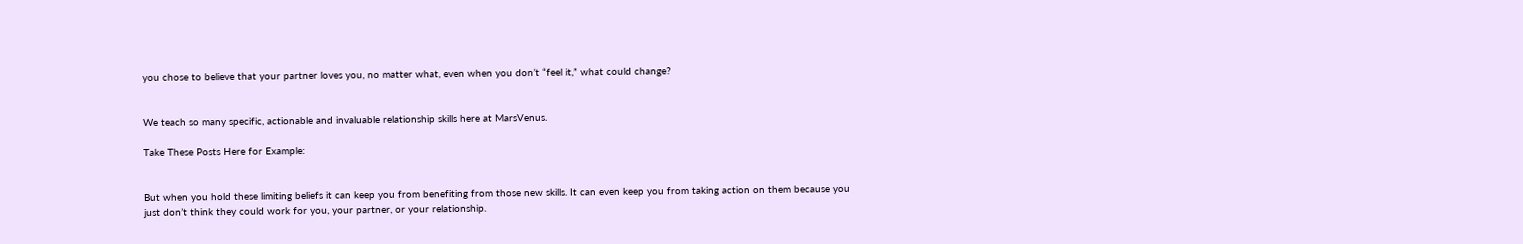you chose to believe that your partner loves you, no matter what, even when you don’t “feel it,” what could change?


We teach so many specific, actionable and invaluable relationship skills here at MarsVenus.

Take These Posts Here for Example:


But when you hold these limiting beliefs it can keep you from benefiting from those new skills. It can even keep you from taking action on them because you just don’t think they could work for you, your partner, or your relationship.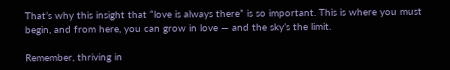That’s why this insight that “love is always there” is so important. This is where you must begin, and from here, you can grow in love — and the sky’s the limit.

Remember, thriving in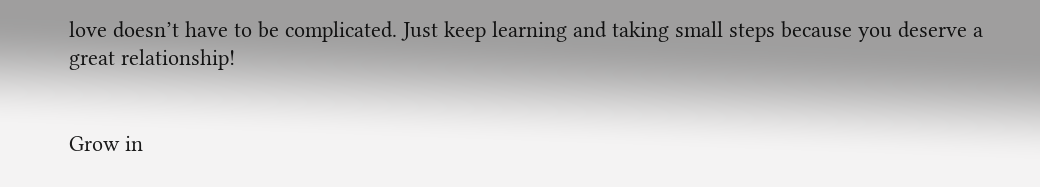love doesn’t have to be complicated. Just keep learning and taking small steps because you deserve a great relationship!


Grow in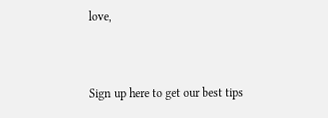love,


Sign up here to get our best tips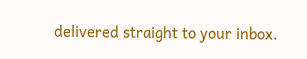delivered straight to your inbox.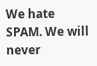We hate SPAM. We will never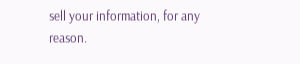sell your information, for any reason.